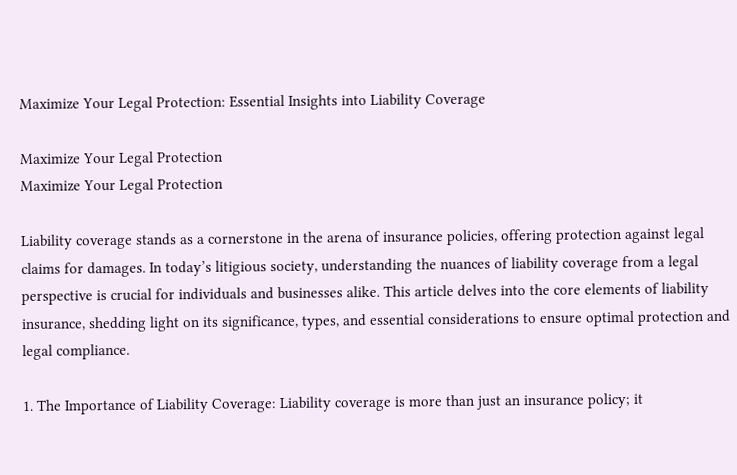Maximize Your Legal Protection: Essential Insights into Liability Coverage

Maximize Your Legal Protection
Maximize Your Legal Protection

Liability coverage stands as a cornerstone in the arena of insurance policies, offering protection against legal claims for damages. In today’s litigious society, understanding the nuances of liability coverage from a legal perspective is crucial for individuals and businesses alike. This article delves into the core elements of liability insurance, shedding light on its significance, types, and essential considerations to ensure optimal protection and legal compliance.

1. The Importance of Liability Coverage: Liability coverage is more than just an insurance policy; it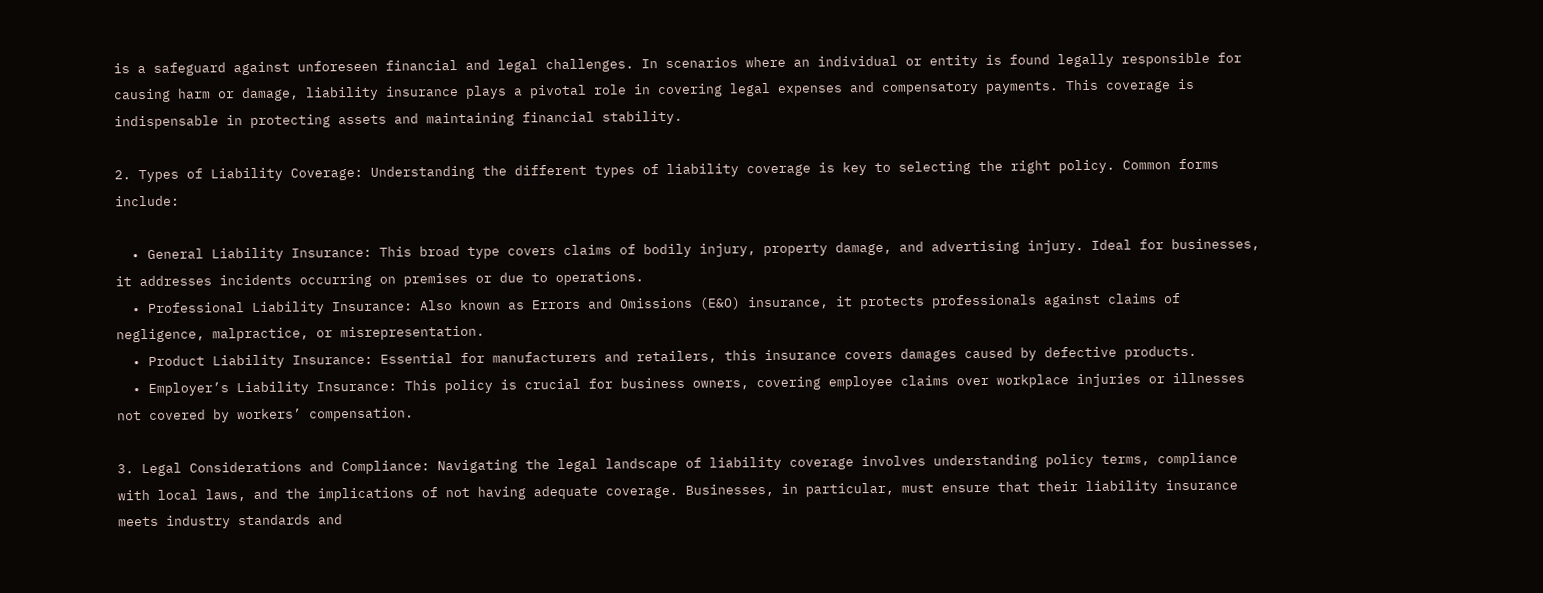is a safeguard against unforeseen financial and legal challenges. In scenarios where an individual or entity is found legally responsible for causing harm or damage, liability insurance plays a pivotal role in covering legal expenses and compensatory payments. This coverage is indispensable in protecting assets and maintaining financial stability.

2. Types of Liability Coverage: Understanding the different types of liability coverage is key to selecting the right policy. Common forms include:

  • General Liability Insurance: This broad type covers claims of bodily injury, property damage, and advertising injury. Ideal for businesses, it addresses incidents occurring on premises or due to operations.
  • Professional Liability Insurance: Also known as Errors and Omissions (E&O) insurance, it protects professionals against claims of negligence, malpractice, or misrepresentation.
  • Product Liability Insurance: Essential for manufacturers and retailers, this insurance covers damages caused by defective products.
  • Employer’s Liability Insurance: This policy is crucial for business owners, covering employee claims over workplace injuries or illnesses not covered by workers’ compensation.

3. Legal Considerations and Compliance: Navigating the legal landscape of liability coverage involves understanding policy terms, compliance with local laws, and the implications of not having adequate coverage. Businesses, in particular, must ensure that their liability insurance meets industry standards and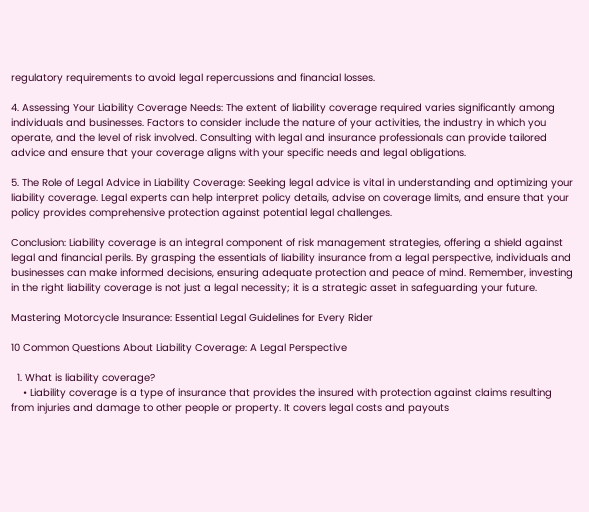regulatory requirements to avoid legal repercussions and financial losses.

4. Assessing Your Liability Coverage Needs: The extent of liability coverage required varies significantly among individuals and businesses. Factors to consider include the nature of your activities, the industry in which you operate, and the level of risk involved. Consulting with legal and insurance professionals can provide tailored advice and ensure that your coverage aligns with your specific needs and legal obligations.

5. The Role of Legal Advice in Liability Coverage: Seeking legal advice is vital in understanding and optimizing your liability coverage. Legal experts can help interpret policy details, advise on coverage limits, and ensure that your policy provides comprehensive protection against potential legal challenges.

Conclusion: Liability coverage is an integral component of risk management strategies, offering a shield against legal and financial perils. By grasping the essentials of liability insurance from a legal perspective, individuals and businesses can make informed decisions, ensuring adequate protection and peace of mind. Remember, investing in the right liability coverage is not just a legal necessity; it is a strategic asset in safeguarding your future.

Mastering Motorcycle Insurance: Essential Legal Guidelines for Every Rider

10 Common Questions About Liability Coverage: A Legal Perspective

  1. What is liability coverage?
    • Liability coverage is a type of insurance that provides the insured with protection against claims resulting from injuries and damage to other people or property. It covers legal costs and payouts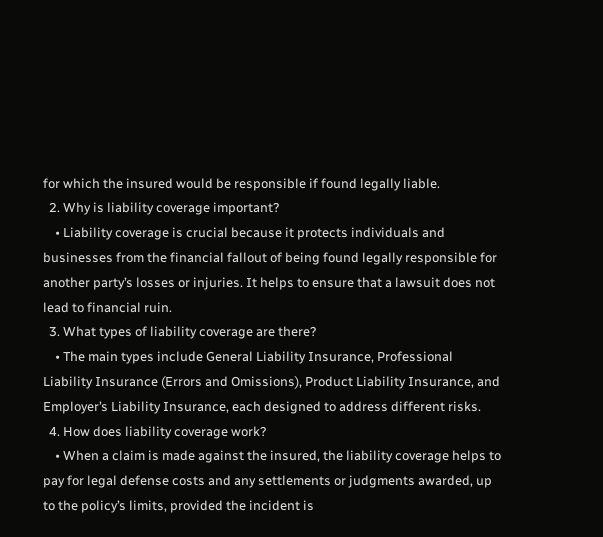for which the insured would be responsible if found legally liable.
  2. Why is liability coverage important?
    • Liability coverage is crucial because it protects individuals and businesses from the financial fallout of being found legally responsible for another party’s losses or injuries. It helps to ensure that a lawsuit does not lead to financial ruin.
  3. What types of liability coverage are there?
    • The main types include General Liability Insurance, Professional Liability Insurance (Errors and Omissions), Product Liability Insurance, and Employer’s Liability Insurance, each designed to address different risks.
  4. How does liability coverage work?
    • When a claim is made against the insured, the liability coverage helps to pay for legal defense costs and any settlements or judgments awarded, up to the policy’s limits, provided the incident is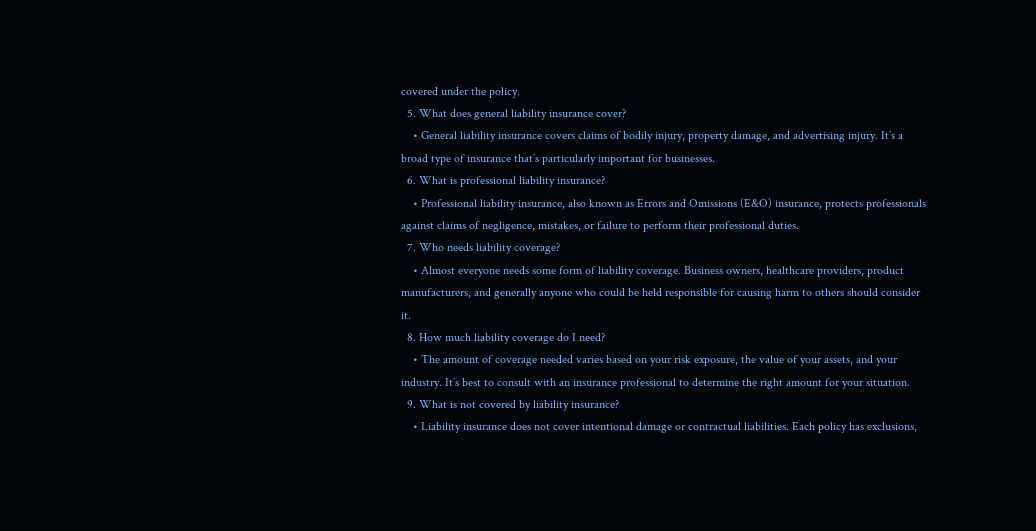covered under the policy.
  5. What does general liability insurance cover?
    • General liability insurance covers claims of bodily injury, property damage, and advertising injury. It’s a broad type of insurance that’s particularly important for businesses.
  6. What is professional liability insurance?
    • Professional liability insurance, also known as Errors and Omissions (E&O) insurance, protects professionals against claims of negligence, mistakes, or failure to perform their professional duties.
  7. Who needs liability coverage?
    • Almost everyone needs some form of liability coverage. Business owners, healthcare providers, product manufacturers, and generally anyone who could be held responsible for causing harm to others should consider it.
  8. How much liability coverage do I need?
    • The amount of coverage needed varies based on your risk exposure, the value of your assets, and your industry. It’s best to consult with an insurance professional to determine the right amount for your situation.
  9. What is not covered by liability insurance?
    • Liability insurance does not cover intentional damage or contractual liabilities. Each policy has exclusions,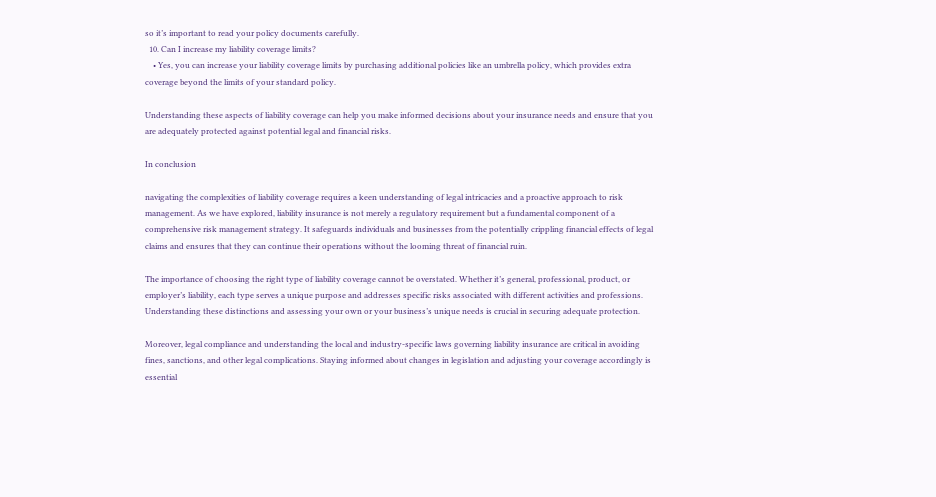so it’s important to read your policy documents carefully.
  10. Can I increase my liability coverage limits?
    • Yes, you can increase your liability coverage limits by purchasing additional policies like an umbrella policy, which provides extra coverage beyond the limits of your standard policy.

Understanding these aspects of liability coverage can help you make informed decisions about your insurance needs and ensure that you are adequately protected against potential legal and financial risks.

In conclusion

navigating the complexities of liability coverage requires a keen understanding of legal intricacies and a proactive approach to risk management. As we have explored, liability insurance is not merely a regulatory requirement but a fundamental component of a comprehensive risk management strategy. It safeguards individuals and businesses from the potentially crippling financial effects of legal claims and ensures that they can continue their operations without the looming threat of financial ruin.

The importance of choosing the right type of liability coverage cannot be overstated. Whether it’s general, professional, product, or employer’s liability, each type serves a unique purpose and addresses specific risks associated with different activities and professions. Understanding these distinctions and assessing your own or your business’s unique needs is crucial in securing adequate protection.

Moreover, legal compliance and understanding the local and industry-specific laws governing liability insurance are critical in avoiding fines, sanctions, and other legal complications. Staying informed about changes in legislation and adjusting your coverage accordingly is essential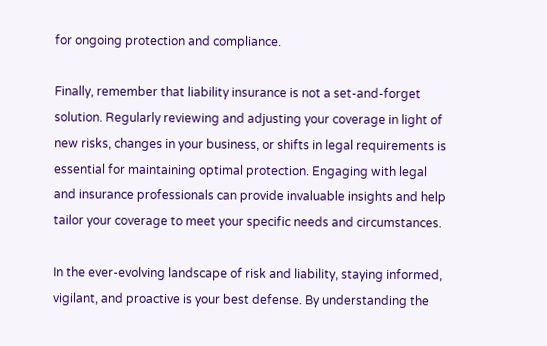for ongoing protection and compliance.

Finally, remember that liability insurance is not a set-and-forget solution. Regularly reviewing and adjusting your coverage in light of new risks, changes in your business, or shifts in legal requirements is essential for maintaining optimal protection. Engaging with legal and insurance professionals can provide invaluable insights and help tailor your coverage to meet your specific needs and circumstances.

In the ever-evolving landscape of risk and liability, staying informed, vigilant, and proactive is your best defense. By understanding the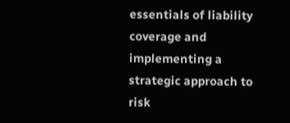essentials of liability coverage and implementing a strategic approach to risk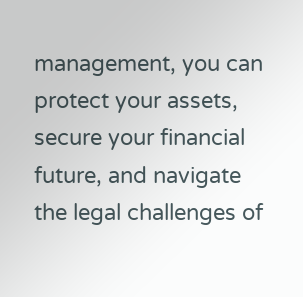management, you can protect your assets, secure your financial future, and navigate the legal challenges of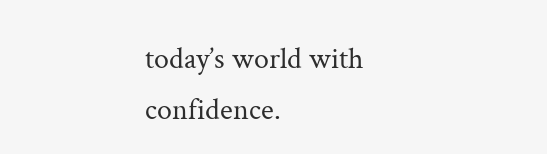today’s world with confidence.